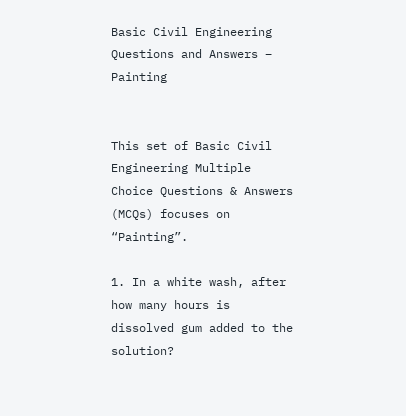Basic Civil Engineering Questions and Answers – Painting


This set of Basic Civil Engineering Multiple Choice Questions & Answers (MCQs) focuses on “Painting”.

1. In a white wash, after how many hours is dissolved gum added to the solution?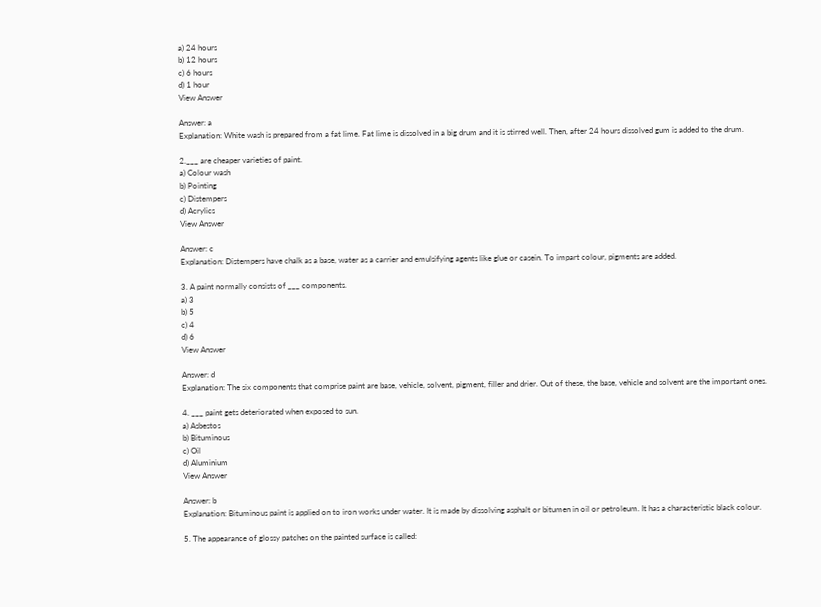a) 24 hours
b) 12 hours
c) 6 hours
d) 1 hour
View Answer

Answer: a
Explanation: White wash is prepared from a fat lime. Fat lime is dissolved in a big drum and it is stirred well. Then, after 24 hours dissolved gum is added to the drum.

2.___ are cheaper varieties of paint.
a) Colour wash
b) Pointing
c) Distempers
d) Acrylics
View Answer

Answer: c
Explanation: Distempers have chalk as a base, water as a carrier and emulsifying agents like glue or casein. To impart colour, pigments are added.

3. A paint normally consists of ___ components.
a) 3
b) 5
c) 4
d) 6
View Answer

Answer: d
Explanation: The six components that comprise paint are base, vehicle, solvent, pigment, filler and drier. Out of these, the base, vehicle and solvent are the important ones.

4. ___ paint gets deteriorated when exposed to sun.
a) Asbestos
b) Bituminous
c) Oil
d) Aluminium
View Answer

Answer: b
Explanation: Bituminous paint is applied on to iron works under water. It is made by dissolving asphalt or bitumen in oil or petroleum. It has a characteristic black colour.

5. The appearance of glossy patches on the painted surface is called: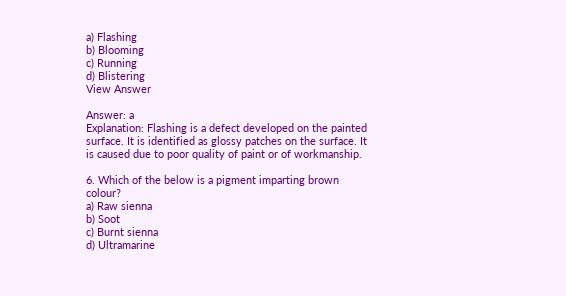a) Flashing
b) Blooming
c) Running
d) Blistering
View Answer

Answer: a
Explanation: Flashing is a defect developed on the painted surface. It is identified as glossy patches on the surface. It is caused due to poor quality of paint or of workmanship.

6. Which of the below is a pigment imparting brown colour?
a) Raw sienna
b) Soot
c) Burnt sienna
d) Ultramarine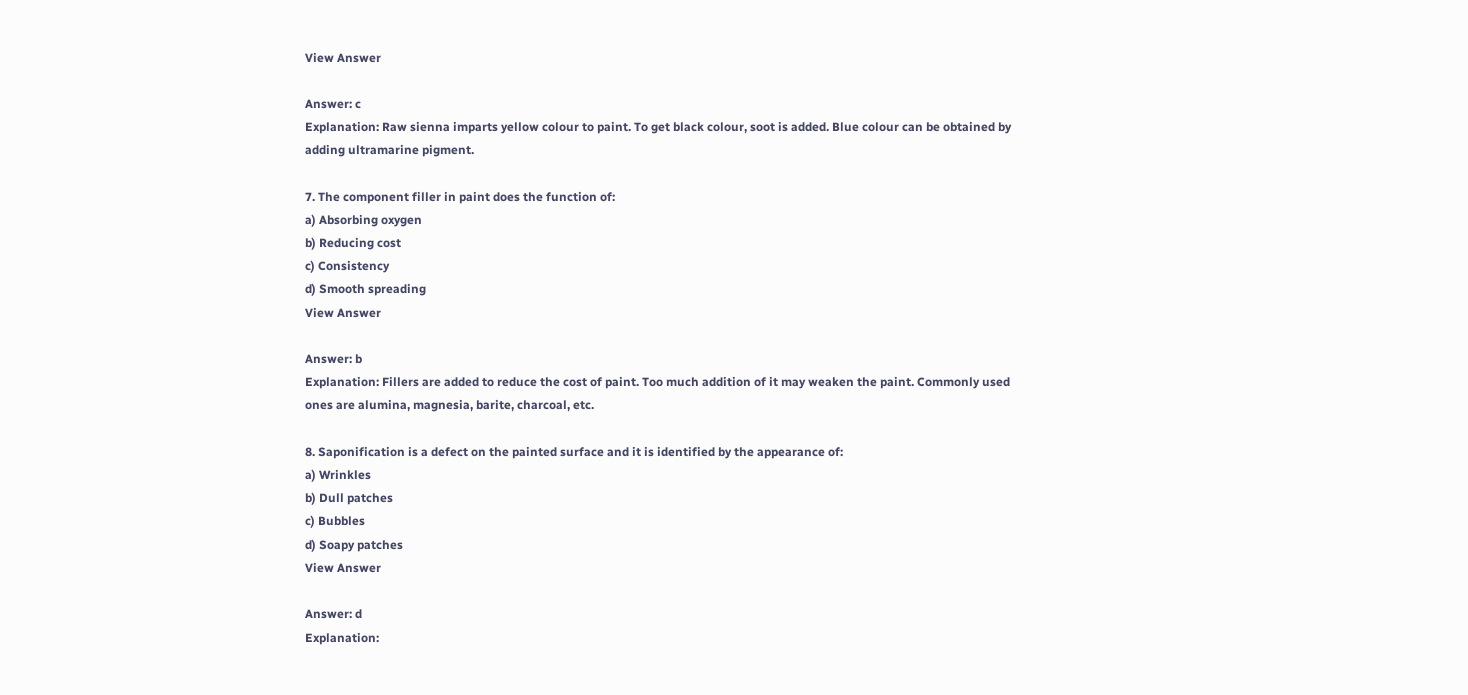View Answer

Answer: c
Explanation: Raw sienna imparts yellow colour to paint. To get black colour, soot is added. Blue colour can be obtained by adding ultramarine pigment.

7. The component filler in paint does the function of:
a) Absorbing oxygen
b) Reducing cost
c) Consistency
d) Smooth spreading
View Answer

Answer: b
Explanation: Fillers are added to reduce the cost of paint. Too much addition of it may weaken the paint. Commonly used ones are alumina, magnesia, barite, charcoal, etc.

8. Saponification is a defect on the painted surface and it is identified by the appearance of:
a) Wrinkles
b) Dull patches
c) Bubbles
d) Soapy patches
View Answer

Answer: d
Explanation: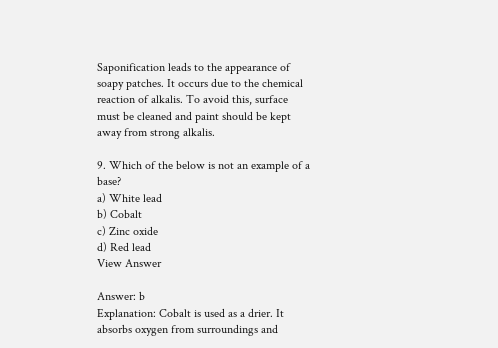Saponification leads to the appearance of soapy patches. It occurs due to the chemical reaction of alkalis. To avoid this, surface must be cleaned and paint should be kept away from strong alkalis.

9. Which of the below is not an example of a base?
a) White lead
b) Cobalt
c) Zinc oxide
d) Red lead
View Answer

Answer: b
Explanation: Cobalt is used as a drier. It absorbs oxygen from surroundings and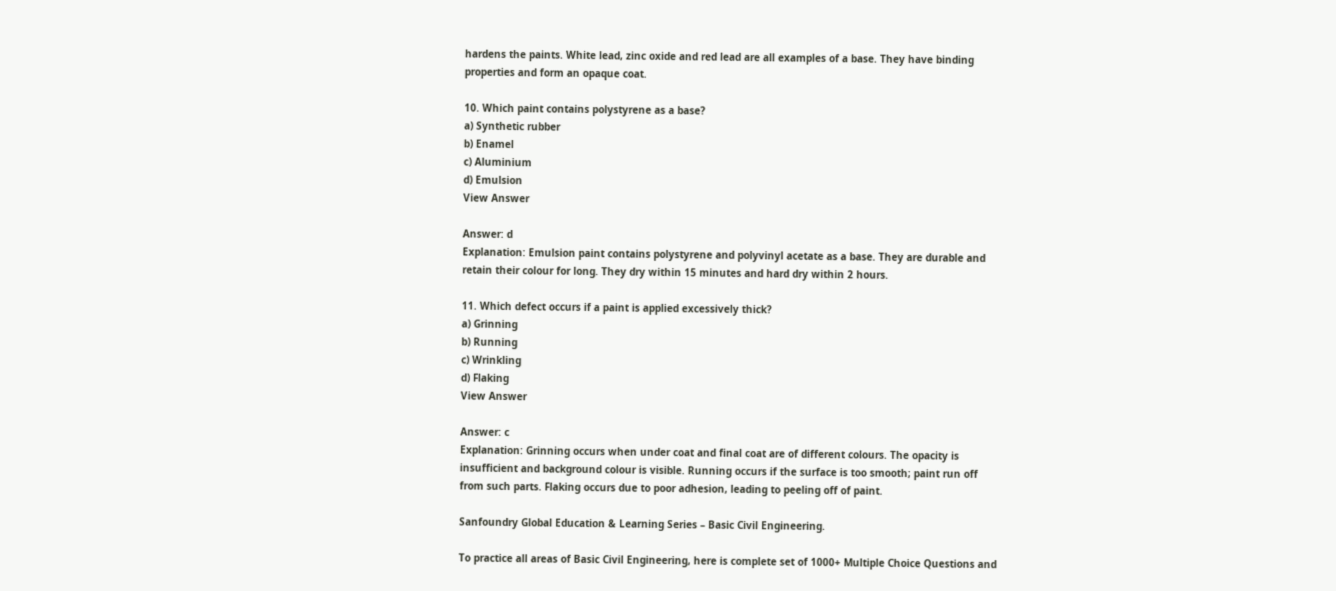hardens the paints. White lead, zinc oxide and red lead are all examples of a base. They have binding properties and form an opaque coat.

10. Which paint contains polystyrene as a base?
a) Synthetic rubber
b) Enamel
c) Aluminium
d) Emulsion
View Answer

Answer: d
Explanation: Emulsion paint contains polystyrene and polyvinyl acetate as a base. They are durable and retain their colour for long. They dry within 15 minutes and hard dry within 2 hours.

11. Which defect occurs if a paint is applied excessively thick?
a) Grinning
b) Running
c) Wrinkling
d) Flaking
View Answer

Answer: c
Explanation: Grinning occurs when under coat and final coat are of different colours. The opacity is insufficient and background colour is visible. Running occurs if the surface is too smooth; paint run off from such parts. Flaking occurs due to poor adhesion, leading to peeling off of paint.

Sanfoundry Global Education & Learning Series – Basic Civil Engineering.

To practice all areas of Basic Civil Engineering, here is complete set of 1000+ Multiple Choice Questions and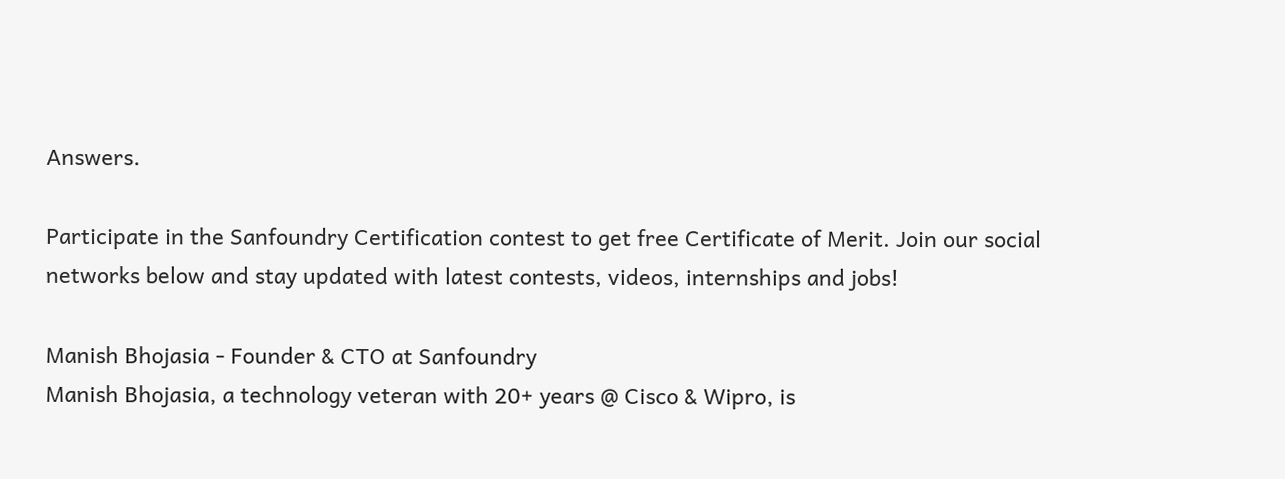Answers.

Participate in the Sanfoundry Certification contest to get free Certificate of Merit. Join our social networks below and stay updated with latest contests, videos, internships and jobs!

Manish Bhojasia - Founder & CTO at Sanfoundry
Manish Bhojasia, a technology veteran with 20+ years @ Cisco & Wipro, is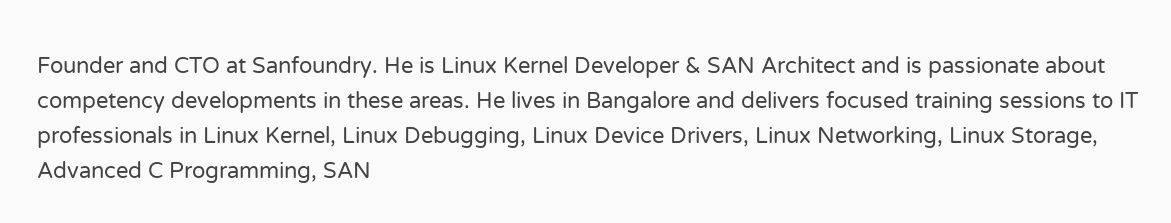Founder and CTO at Sanfoundry. He is Linux Kernel Developer & SAN Architect and is passionate about competency developments in these areas. He lives in Bangalore and delivers focused training sessions to IT professionals in Linux Kernel, Linux Debugging, Linux Device Drivers, Linux Networking, Linux Storage, Advanced C Programming, SAN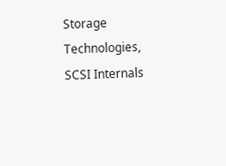Storage Technologies, SCSI Internals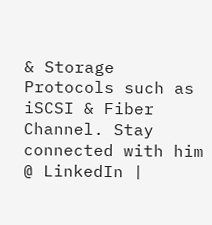& Storage Protocols such as iSCSI & Fiber Channel. Stay connected with him @ LinkedIn |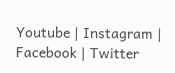Youtube | Instagram | Facebook | Twitter